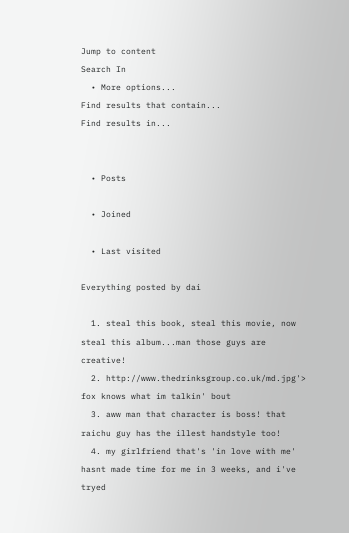Jump to content
Search In
  • More options...
Find results that contain...
Find results in...


  • Posts

  • Joined

  • Last visited

Everything posted by dai

  1. steal this book, steal this movie, now steal this album...man those guys are creative!
  2. http://www.thedrinksgroup.co.uk/md.jpg'> fox knows what im talkin' bout
  3. aww man that character is boss! that raichu guy has the illest handstyle too!
  4. my girlfriend that's 'in love with me' hasnt made time for me in 3 weeks, and i've tryed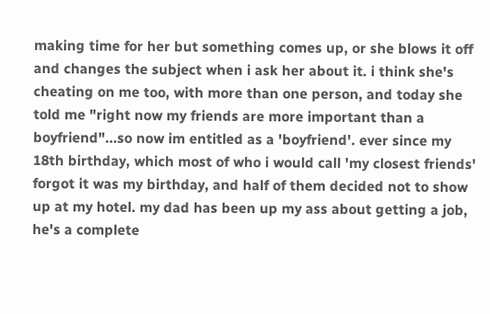making time for her but something comes up, or she blows it off and changes the subject when i ask her about it. i think she's cheating on me too, with more than one person, and today she told me "right now my friends are more important than a boyfriend"...so now im entitled as a 'boyfriend'. ever since my 18th birthday, which most of who i would call 'my closest friends' forgot it was my birthday, and half of them decided not to show up at my hotel. my dad has been up my ass about getting a job, he's a complete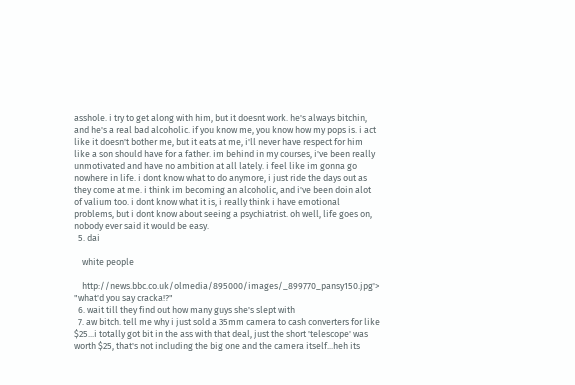asshole. i try to get along with him, but it doesnt work. he's always bitchin, and he's a real bad alcoholic. if you know me, you know how my pops is. i act like it doesn't bother me, but it eats at me, i'll never have respect for him like a son should have for a father. im behind in my courses, i've been really unmotivated and have no ambition at all lately. i feel like im gonna go nowhere in life. i dont know what to do anymore, i just ride the days out as they come at me. i think im becoming an alcoholic, and i've been doin alot of valium too. i dont know what it is, i really think i have emotional problems, but i dont know about seeing a psychiatrist. oh well, life goes on, nobody ever said it would be easy.
  5. dai

    white people

    http://news.bbc.co.uk/olmedia/895000/images/_899770_pansy150.jpg'> "what'd you say cracka!?"
  6. wait till they find out how many guys she's slept with
  7. aw bitch. tell me why i just sold a 35mm camera to cash converters for like $25...i totally got bit in the ass with that deal, just the short 'telescope' was worth $25, that's not including the big one and the camera itself...heh its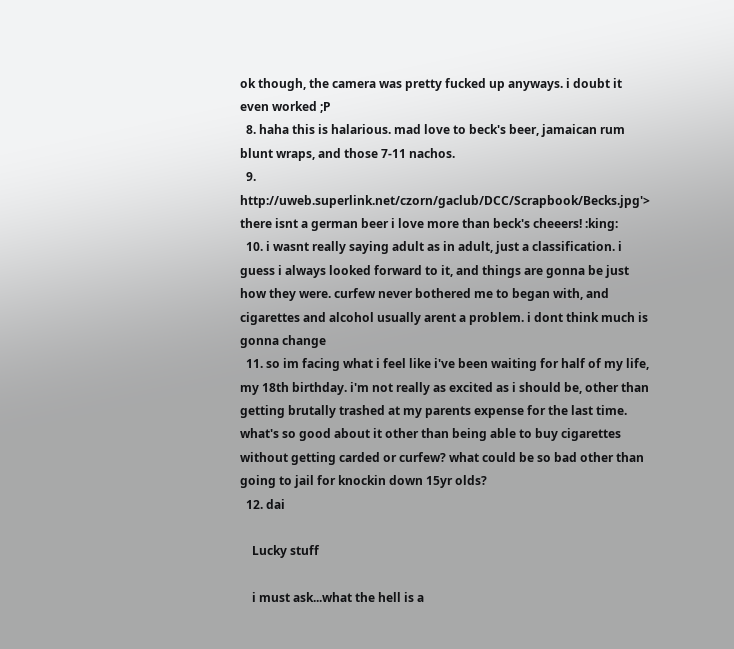ok though, the camera was pretty fucked up anyways. i doubt it even worked ;P
  8. haha this is halarious. mad love to beck's beer, jamaican rum blunt wraps, and those 7-11 nachos.
  9. http://uweb.superlink.net/czorn/gaclub/DCC/Scrapbook/Becks.jpg'> there isnt a german beer i love more than beck's cheeers! :king:
  10. i wasnt really saying adult as in adult, just a classification. i guess i always looked forward to it, and things are gonna be just how they were. curfew never bothered me to began with, and cigarettes and alcohol usually arent a problem. i dont think much is gonna change
  11. so im facing what i feel like i've been waiting for half of my life, my 18th birthday. i'm not really as excited as i should be, other than getting brutally trashed at my parents expense for the last time. what's so good about it other than being able to buy cigarettes without getting carded or curfew? what could be so bad other than going to jail for knockin down 15yr olds?
  12. dai

    Lucky stuff

    i must ask...what the hell is a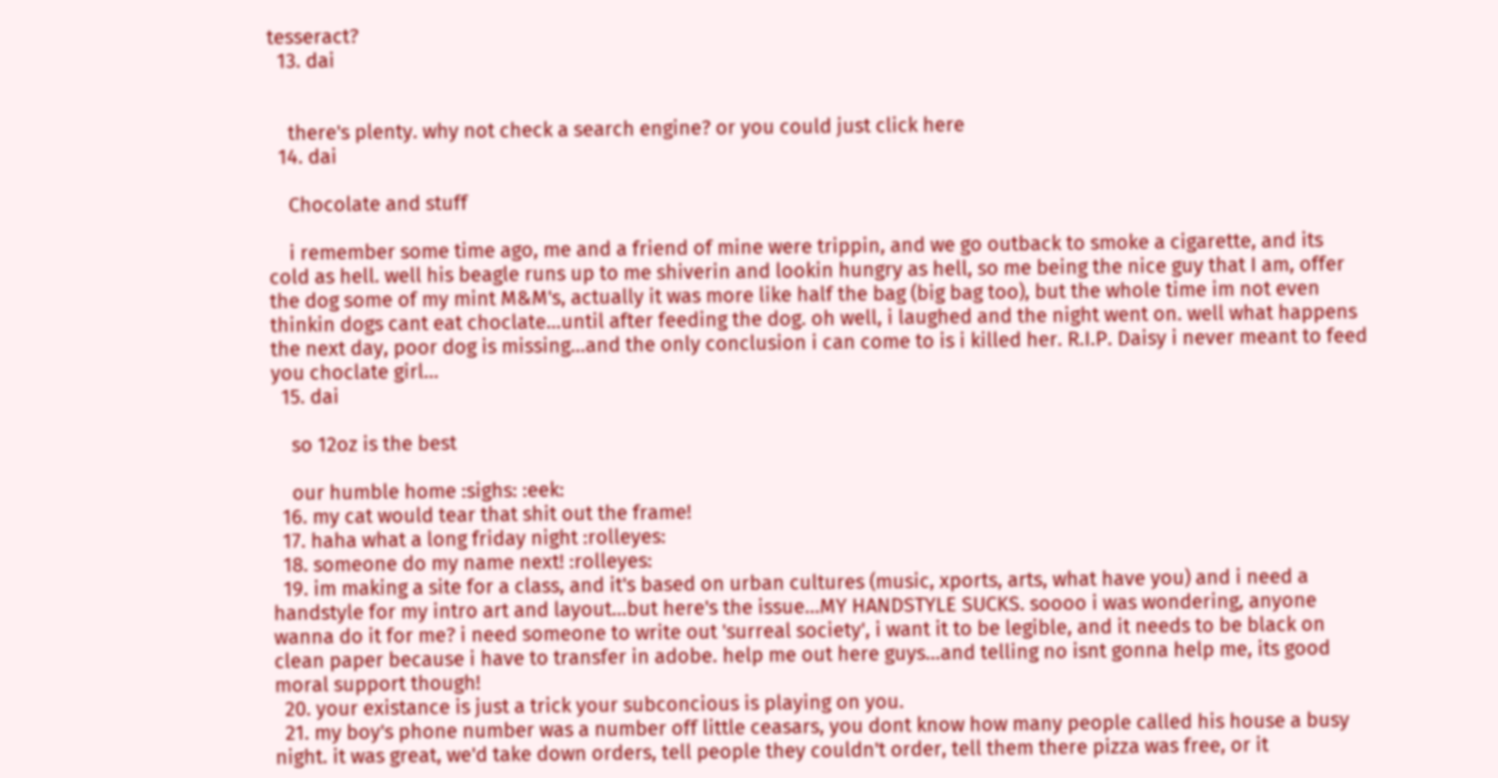tesseract?
  13. dai


    there's plenty. why not check a search engine? or you could just click here
  14. dai

    Chocolate and stuff

    i remember some time ago, me and a friend of mine were trippin, and we go outback to smoke a cigarette, and its cold as hell. well his beagle runs up to me shiverin and lookin hungry as hell, so me being the nice guy that I am, offer the dog some of my mint M&M's, actually it was more like half the bag (big bag too), but the whole time im not even thinkin dogs cant eat choclate...until after feeding the dog. oh well, i laughed and the night went on. well what happens the next day, poor dog is missing...and the only conclusion i can come to is i killed her. R.I.P. Daisy i never meant to feed you choclate girl...
  15. dai

    so 12oz is the best

    our humble home :sighs: :eek:
  16. my cat would tear that shit out the frame!
  17. haha what a long friday night :rolleyes:
  18. someone do my name next! :rolleyes:
  19. im making a site for a class, and it's based on urban cultures (music, xports, arts, what have you) and i need a handstyle for my intro art and layout...but here's the issue...MY HANDSTYLE SUCKS. soooo i was wondering, anyone wanna do it for me? i need someone to write out 'surreal society', i want it to be legible, and it needs to be black on clean paper because i have to transfer in adobe. help me out here guys...and telling no isnt gonna help me, its good moral support though!
  20. your existance is just a trick your subconcious is playing on you.
  21. my boy's phone number was a number off little ceasars, you dont know how many people called his house a busy night. it was great, we'd take down orders, tell people they couldn't order, tell them there pizza was free, or it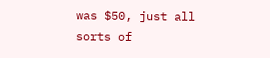was $50, just all sorts of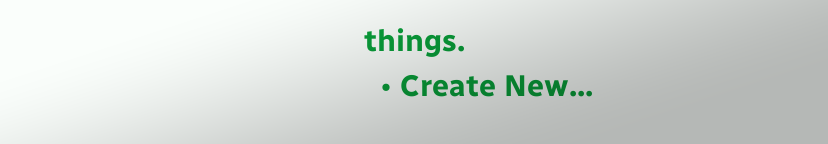things.
  • Create New...